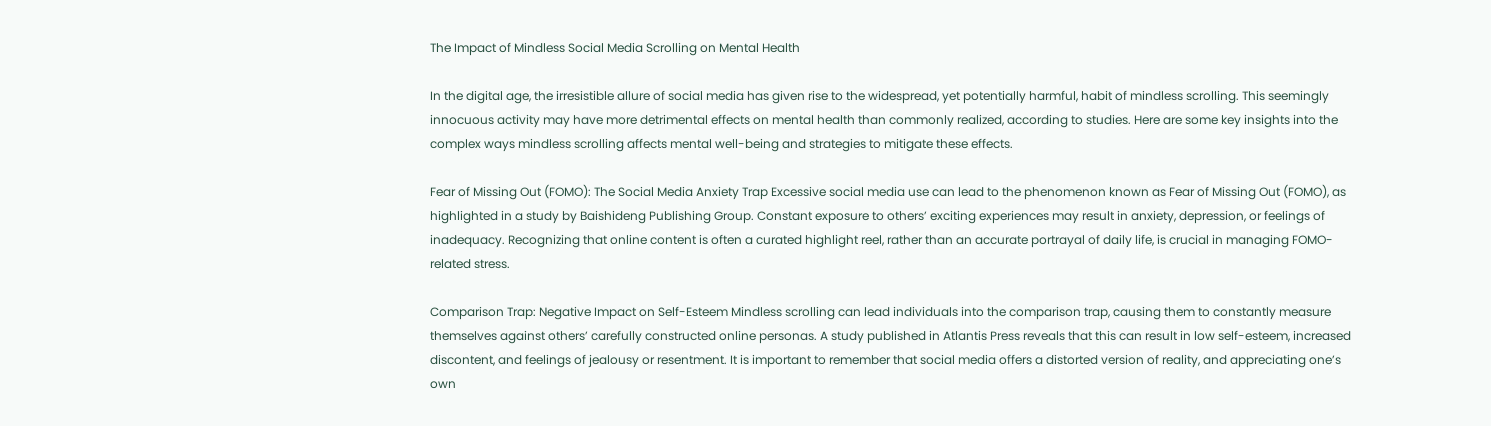The Impact of Mindless Social Media Scrolling on Mental Health

In the digital age, the irresistible allure of social media has given rise to the widespread, yet potentially harmful, habit of mindless scrolling. This seemingly innocuous activity may have more detrimental effects on mental health than commonly realized, according to studies. Here are some key insights into the complex ways mindless scrolling affects mental well-being and strategies to mitigate these effects.

Fear of Missing Out (FOMO): The Social Media Anxiety Trap Excessive social media use can lead to the phenomenon known as Fear of Missing Out (FOMO), as highlighted in a study by Baishideng Publishing Group. Constant exposure to others’ exciting experiences may result in anxiety, depression, or feelings of inadequacy. Recognizing that online content is often a curated highlight reel, rather than an accurate portrayal of daily life, is crucial in managing FOMO-related stress.

Comparison Trap: Negative Impact on Self-Esteem Mindless scrolling can lead individuals into the comparison trap, causing them to constantly measure themselves against others’ carefully constructed online personas. A study published in Atlantis Press reveals that this can result in low self-esteem, increased discontent, and feelings of jealousy or resentment. It is important to remember that social media offers a distorted version of reality, and appreciating one’s own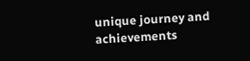unique journey and achievements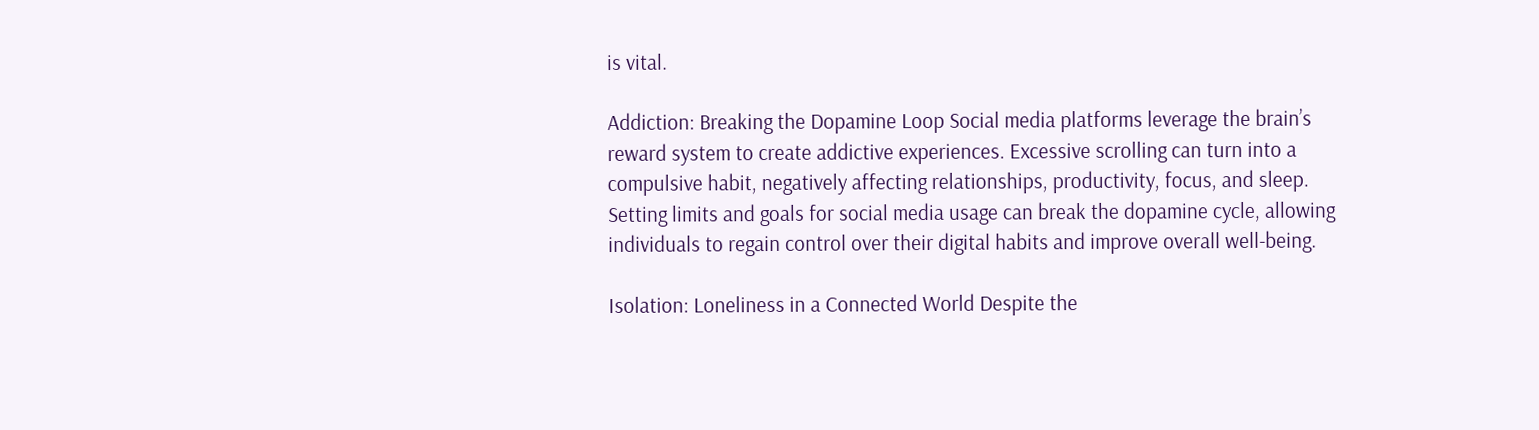is vital.

Addiction: Breaking the Dopamine Loop Social media platforms leverage the brain’s reward system to create addictive experiences. Excessive scrolling can turn into a compulsive habit, negatively affecting relationships, productivity, focus, and sleep. Setting limits and goals for social media usage can break the dopamine cycle, allowing individuals to regain control over their digital habits and improve overall well-being.

Isolation: Loneliness in a Connected World Despite the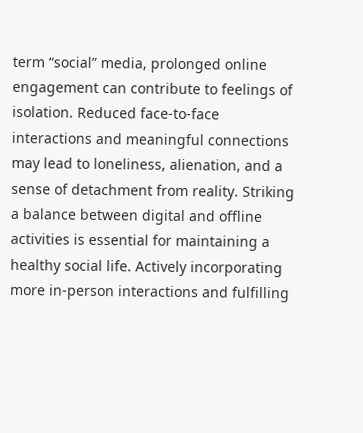term “social” media, prolonged online engagement can contribute to feelings of isolation. Reduced face-to-face interactions and meaningful connections may lead to loneliness, alienation, and a sense of detachment from reality. Striking a balance between digital and offline activities is essential for maintaining a healthy social life. Actively incorporating more in-person interactions and fulfilling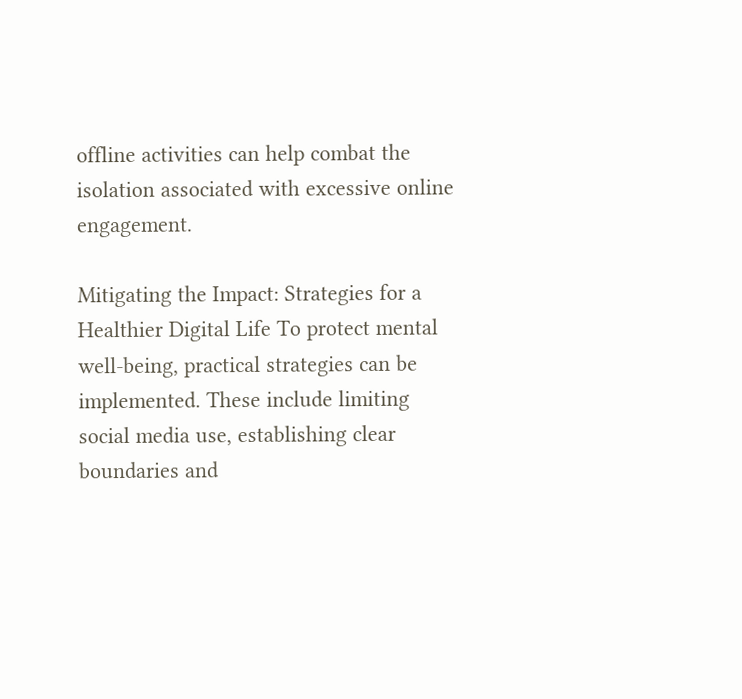offline activities can help combat the isolation associated with excessive online engagement.

Mitigating the Impact: Strategies for a Healthier Digital Life To protect mental well-being, practical strategies can be implemented. These include limiting social media use, establishing clear boundaries and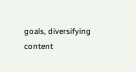goals, diversifying content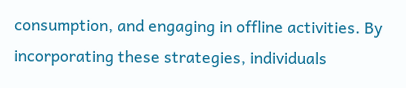consumption, and engaging in offline activities. By incorporating these strategies, individuals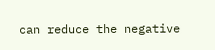can reduce the negative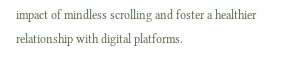impact of mindless scrolling and foster a healthier relationship with digital platforms.